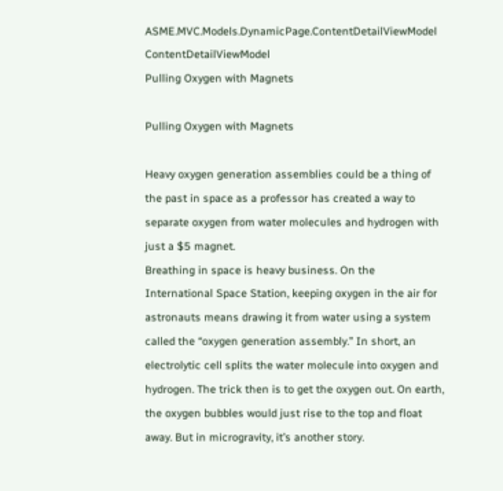ASME.MVC.Models.DynamicPage.ContentDetailViewModel ContentDetailViewModel
Pulling Oxygen with Magnets

Pulling Oxygen with Magnets

Heavy oxygen generation assemblies could be a thing of the past in space as a professor has created a way to separate oxygen from water molecules and hydrogen with just a $5 magnet.
Breathing in space is heavy business. On the International Space Station, keeping oxygen in the air for astronauts means drawing it from water using a system called the “oxygen generation assembly.” In short, an electrolytic cell splits the water molecule into oxygen and hydrogen. The trick then is to get the oxygen out. On earth, the oxygen bubbles would just rise to the top and float away. But in microgravity, it’s another story.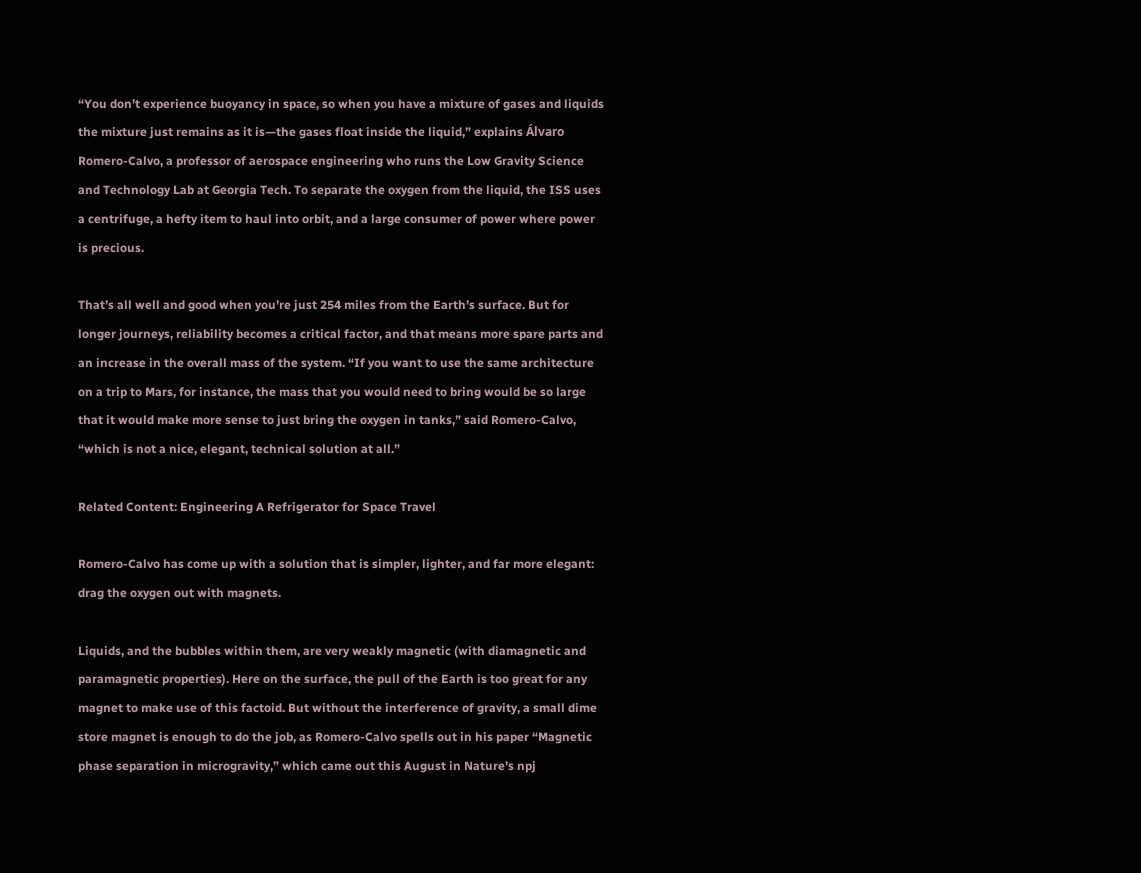“You don’t experience buoyancy in space, so when you have a mixture of gases and liquids the mixture just remains as it is—the gases float inside the liquid,” explains Álvaro Romero-Calvo, a professor of aerospace engineering who runs the Low Gravity Science and Technology Lab at Georgia Tech. To separate the oxygen from the liquid, the ISS uses a centrifuge, a hefty item to haul into orbit, and a large consumer of power where power is precious.

That’s all well and good when you’re just 254 miles from the Earth’s surface. But for longer journeys, reliability becomes a critical factor, and that means more spare parts and an increase in the overall mass of the system. “If you want to use the same architecture on a trip to Mars, for instance, the mass that you would need to bring would be so large that it would make more sense to just bring the oxygen in tanks,” said Romero-Calvo, “which is not a nice, elegant, technical solution at all.”

Related Content: Engineering A Refrigerator for Space Travel

Romero-Calvo has come up with a solution that is simpler, lighter, and far more elegant: drag the oxygen out with magnets.

Liquids, and the bubbles within them, are very weakly magnetic (with diamagnetic and paramagnetic properties). Here on the surface, the pull of the Earth is too great for any magnet to make use of this factoid. But without the interference of gravity, a small dime store magnet is enough to do the job, as Romero-Calvo spells out in his paper “Magnetic phase separation in microgravity,” which came out this August in Nature’s npj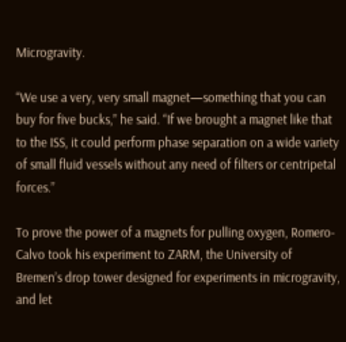Microgravity.

“We use a very, very small magnet—something that you can buy for five bucks,” he said. “If we brought a magnet like that to the ISS, it could perform phase separation on a wide variety of small fluid vessels without any need of filters or centripetal forces.”

To prove the power of a magnets for pulling oxygen, Romero-Calvo took his experiment to ZARM, the University of Bremen’s drop tower designed for experiments in microgravity, and let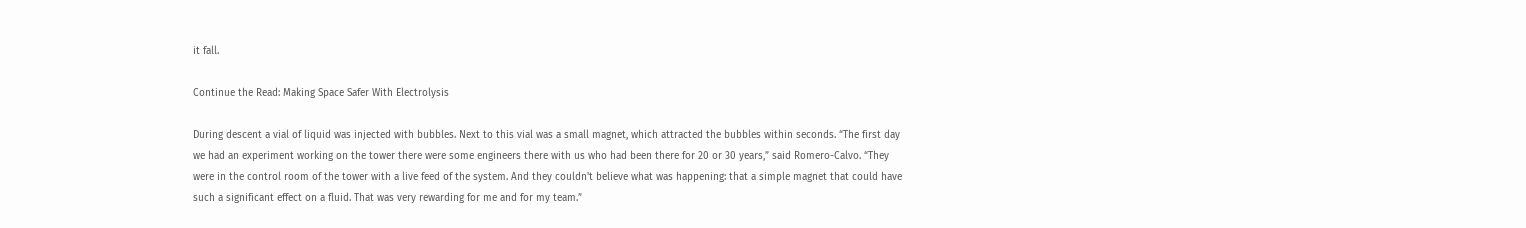it fall.

Continue the Read: Making Space Safer With Electrolysis

During descent a vial of liquid was injected with bubbles. Next to this vial was a small magnet, which attracted the bubbles within seconds. “The first day we had an experiment working on the tower there were some engineers there with us who had been there for 20 or 30 years,” said Romero-Calvo. “They were in the control room of the tower with a live feed of the system. And they couldn't believe what was happening: that a simple magnet that could have such a significant effect on a fluid. That was very rewarding for me and for my team.”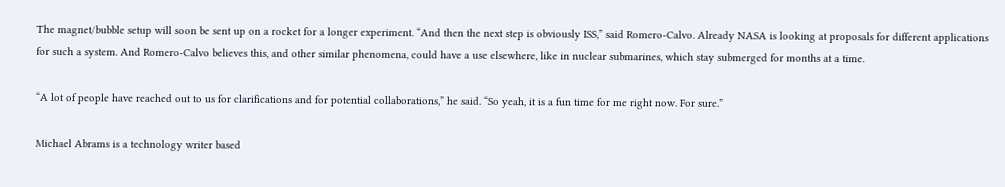The magnet/bubble setup will soon be sent up on a rocket for a longer experiment. “And then the next step is obviously ISS,” said Romero-Calvo. Already NASA is looking at proposals for different applications for such a system. And Romero-Calvo believes this, and other similar phenomena, could have a use elsewhere, like in nuclear submarines, which stay submerged for months at a time.

“A lot of people have reached out to us for clarifications and for potential collaborations,” he said. “So yeah, it is a fun time for me right now. For sure.”

Michael Abrams is a technology writer based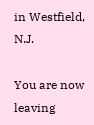in Westfield, N.J.

You are now leaving